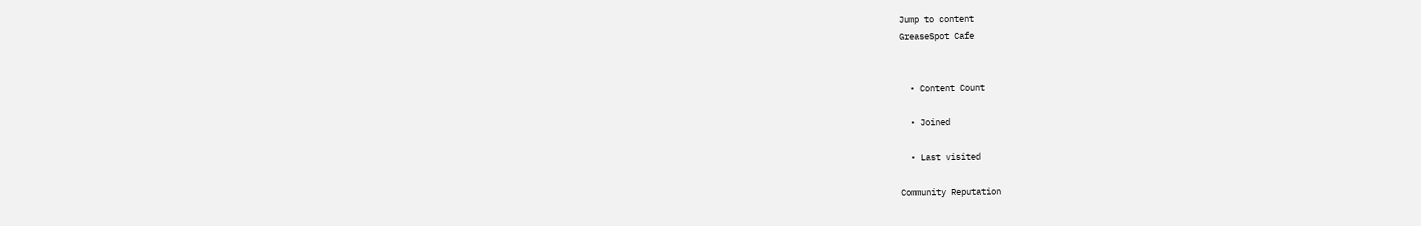Jump to content
GreaseSpot Cafe


  • Content Count

  • Joined

  • Last visited

Community Reputation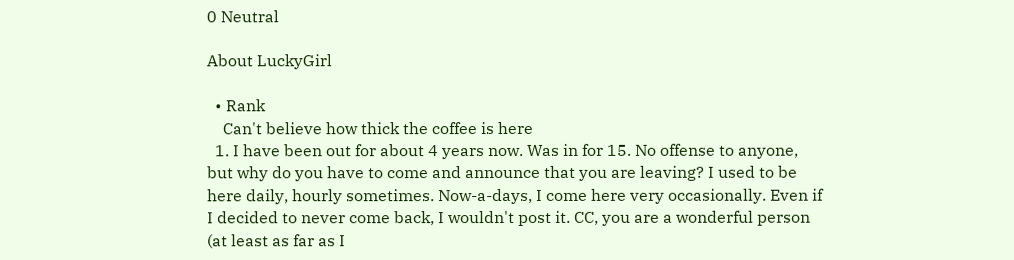0 Neutral

About LuckyGirl

  • Rank
    Can't believe how thick the coffee is here
  1. I have been out for about 4 years now. Was in for 15. No offense to anyone, but why do you have to come and announce that you are leaving? I used to be here daily, hourly sometimes. Now-a-days, I come here very occasionally. Even if I decided to never come back, I wouldn't post it. CC, you are a wonderful person (at least as far as I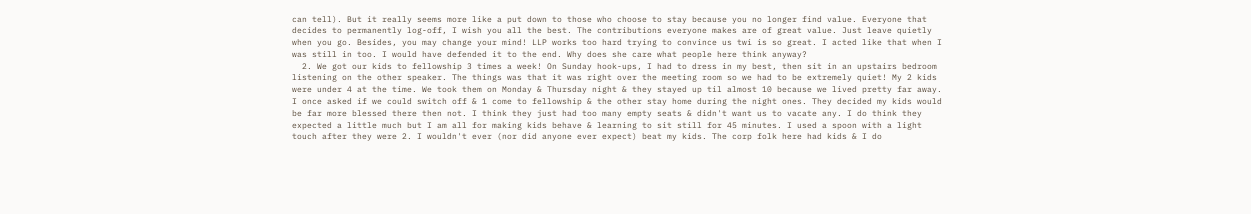can tell). But it really seems more like a put down to those who choose to stay because you no longer find value. Everyone that decides to permanently log-off, I wish you all the best. The contributions everyone makes are of great value. Just leave quietly when you go. Besides, you may change your mind! LLP works too hard trying to convince us twi is so great. I acted like that when I was still in too. I would have defended it to the end. Why does she care what people here think anyway?
  2. We got our kids to fellowship 3 times a week! On Sunday hook-ups, I had to dress in my best, then sit in an upstairs bedroom listening on the other speaker. The things was that it was right over the meeting room so we had to be extremely quiet! My 2 kids were under 4 at the time. We took them on Monday & Thursday night & they stayed up til almost 10 because we lived pretty far away. I once asked if we could switch off & 1 come to fellowship & the other stay home during the night ones. They decided my kids would be far more blessed there then not. I think they just had too many empty seats & didn't want us to vacate any. I do think they expected a little much but I am all for making kids behave & learning to sit still for 45 minutes. I used a spoon with a light touch after they were 2. I wouldn't ever (nor did anyone ever expect) beat my kids. The corp folk here had kids & I do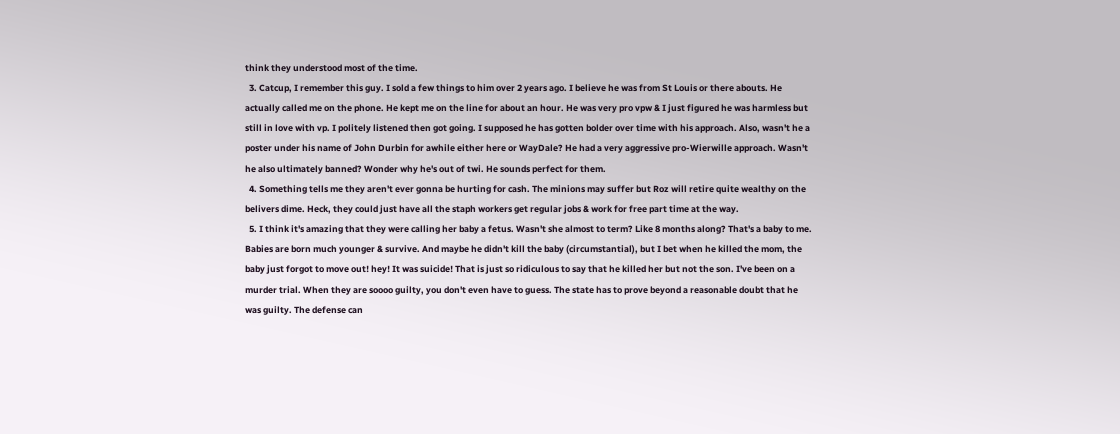think they understood most of the time.
  3. Catcup, I remember this guy. I sold a few things to him over 2 years ago. I believe he was from St Louis or there abouts. He actually called me on the phone. He kept me on the line for about an hour. He was very pro vpw & I just figured he was harmless but still in love with vp. I politely listened then got going. I supposed he has gotten bolder over time with his approach. Also, wasn't he a poster under his name of John Durbin for awhile either here or WayDale? He had a very aggressive pro-Wierwille approach. Wasn't he also ultimately banned? Wonder why he's out of twi. He sounds perfect for them.
  4. Something tells me they aren't ever gonna be hurting for cash. The minions may suffer but Roz will retire quite wealthy on the belivers dime. Heck, they could just have all the staph workers get regular jobs & work for free part time at the way.
  5. I think it's amazing that they were calling her baby a fetus. Wasn't she almost to term? Like 8 months along? That's a baby to me. Babies are born much younger & survive. And maybe he didn't kill the baby (circumstantial), but I bet when he killed the mom, the baby just forgot to move out! hey! It was suicide! That is just so ridiculous to say that he killed her but not the son. I've been on a murder trial. When they are soooo guilty, you don't even have to guess. The state has to prove beyond a reasonable doubt that he was guilty. The defense can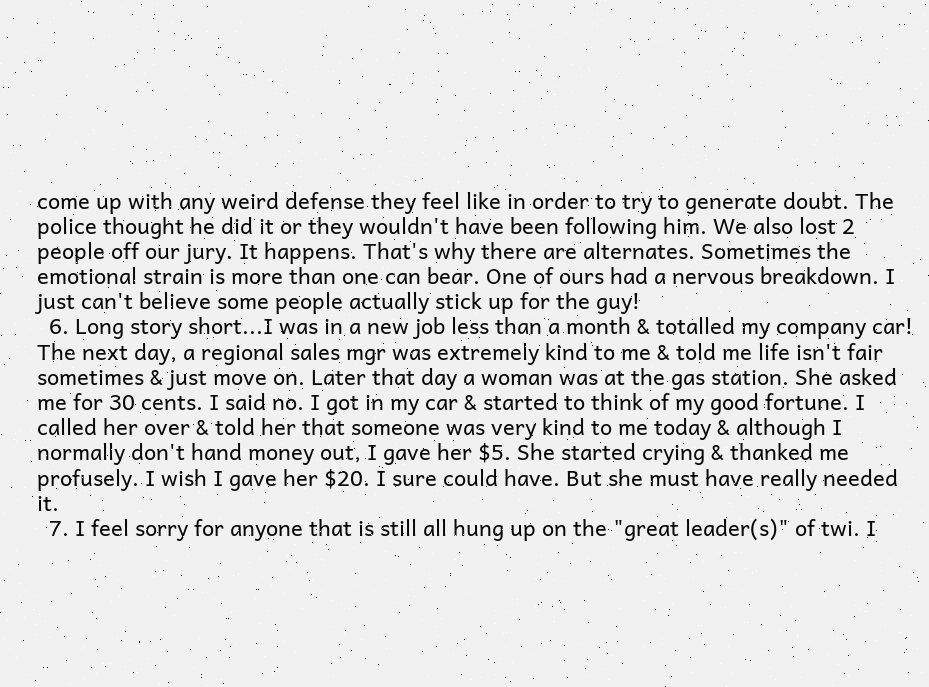come up with any weird defense they feel like in order to try to generate doubt. The police thought he did it or they wouldn't have been following him. We also lost 2 people off our jury. It happens. That's why there are alternates. Sometimes the emotional strain is more than one can bear. One of ours had a nervous breakdown. I just can't believe some people actually stick up for the guy!
  6. Long story short...I was in a new job less than a month & totalled my company car! The next day, a regional sales mgr was extremely kind to me & told me life isn't fair sometimes & just move on. Later that day a woman was at the gas station. She asked me for 30 cents. I said no. I got in my car & started to think of my good fortune. I called her over & told her that someone was very kind to me today & although I normally don't hand money out, I gave her $5. She started crying & thanked me profusely. I wish I gave her $20. I sure could have. But she must have really needed it.
  7. I feel sorry for anyone that is still all hung up on the "great leader(s)" of twi. I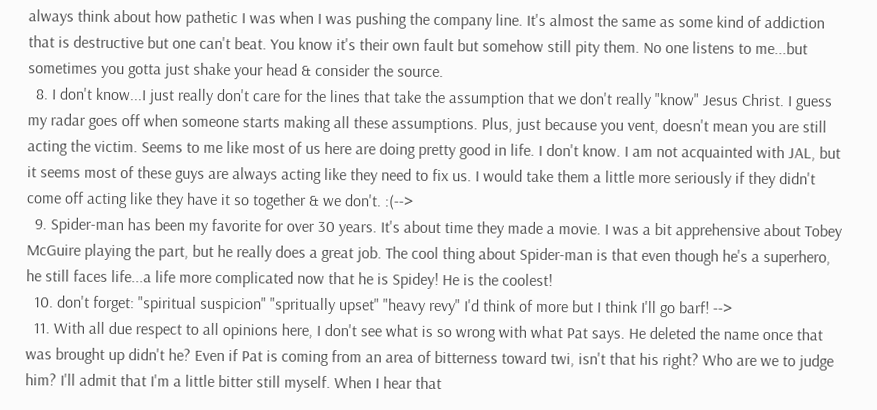always think about how pathetic I was when I was pushing the company line. It's almost the same as some kind of addiction that is destructive but one can't beat. You know it's their own fault but somehow still pity them. No one listens to me...but sometimes you gotta just shake your head & consider the source.
  8. I don't know...I just really don't care for the lines that take the assumption that we don't really "know" Jesus Christ. I guess my radar goes off when someone starts making all these assumptions. Plus, just because you vent, doesn't mean you are still acting the victim. Seems to me like most of us here are doing pretty good in life. I don't know. I am not acquainted with JAL, but it seems most of these guys are always acting like they need to fix us. I would take them a little more seriously if they didn't come off acting like they have it so together & we don't. :(-->
  9. Spider-man has been my favorite for over 30 years. It's about time they made a movie. I was a bit apprehensive about Tobey McGuire playing the part, but he really does a great job. The cool thing about Spider-man is that even though he's a superhero, he still faces life...a life more complicated now that he is Spidey! He is the coolest!
  10. don't forget: "spiritual suspicion" "spritually upset" "heavy revy" I'd think of more but I think I'll go barf! -->
  11. With all due respect to all opinions here, I don't see what is so wrong with what Pat says. He deleted the name once that was brought up didn't he? Even if Pat is coming from an area of bitterness toward twi, isn't that his right? Who are we to judge him? I'll admit that I'm a little bitter still myself. When I hear that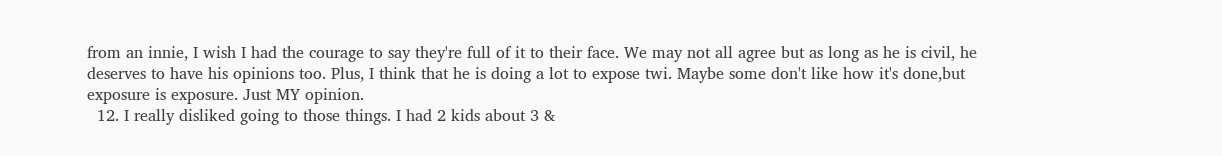from an innie, I wish I had the courage to say they're full of it to their face. We may not all agree but as long as he is civil, he deserves to have his opinions too. Plus, I think that he is doing a lot to expose twi. Maybe some don't like how it's done,but exposure is exposure. Just MY opinion.
  12. I really disliked going to those things. I had 2 kids about 3 &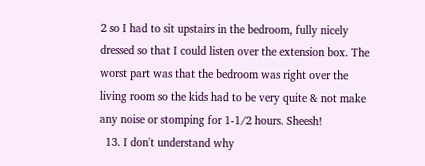2 so I had to sit upstairs in the bedroom, fully nicely dressed so that I could listen over the extension box. The worst part was that the bedroom was right over the living room so the kids had to be very quite & not make any noise or stomping for 1-1/2 hours. Sheesh!
  13. I don't understand why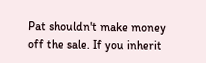Pat shouldn't make money off the sale. If you inherit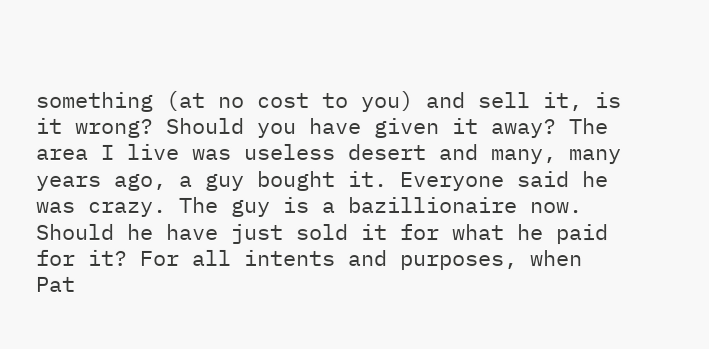something (at no cost to you) and sell it, is it wrong? Should you have given it away? The area I live was useless desert and many, many years ago, a guy bought it. Everyone said he was crazy. The guy is a bazillionaire now. Should he have just sold it for what he paid for it? For all intents and purposes, when Pat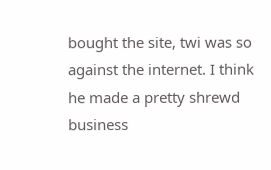bought the site, twi was so against the internet. I think he made a pretty shrewd business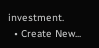investment.
  • Create New...